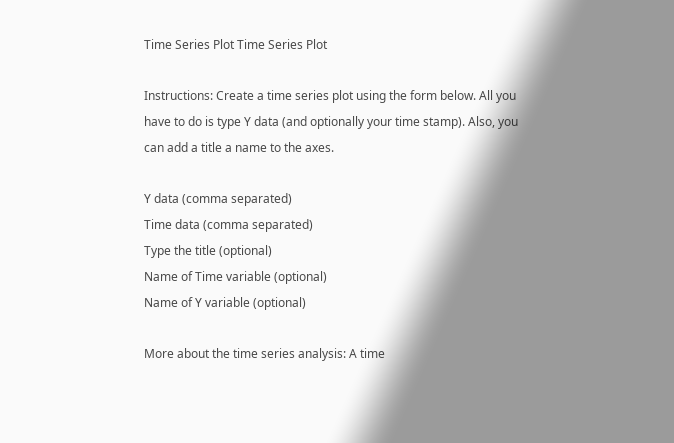Time Series Plot Time Series Plot

Instructions: Create a time series plot using the form below. All you have to do is type Y data (and optionally your time stamp). Also, you can add a title a name to the axes.

Y data (comma separated)
Time data (comma separated)
Type the title (optional)
Name of Time variable (optional)
Name of Y variable (optional)

More about the time series analysis: A time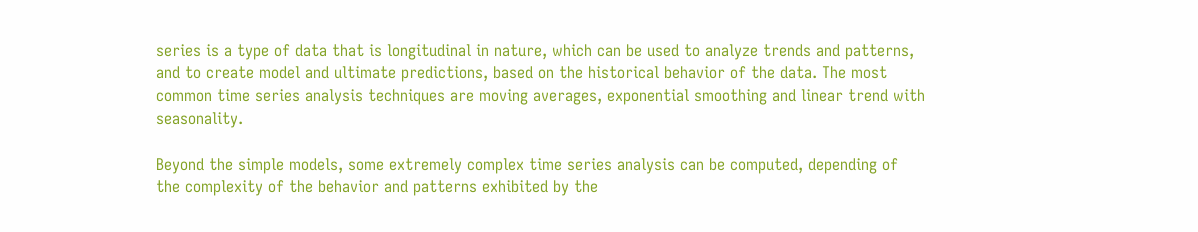series is a type of data that is longitudinal in nature, which can be used to analyze trends and patterns, and to create model and ultimate predictions, based on the historical behavior of the data. The most common time series analysis techniques are moving averages, exponential smoothing and linear trend with seasonality.

Beyond the simple models, some extremely complex time series analysis can be computed, depending of the complexity of the behavior and patterns exhibited by the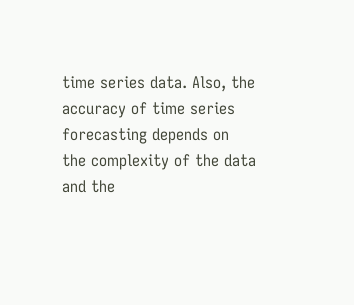time series data. Also, the accuracy of time series forecasting depends on the complexity of the data and the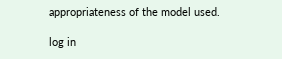appropriateness of the model used.

log in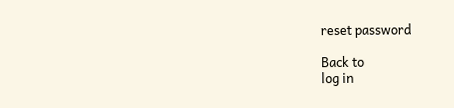reset password

Back to
log in